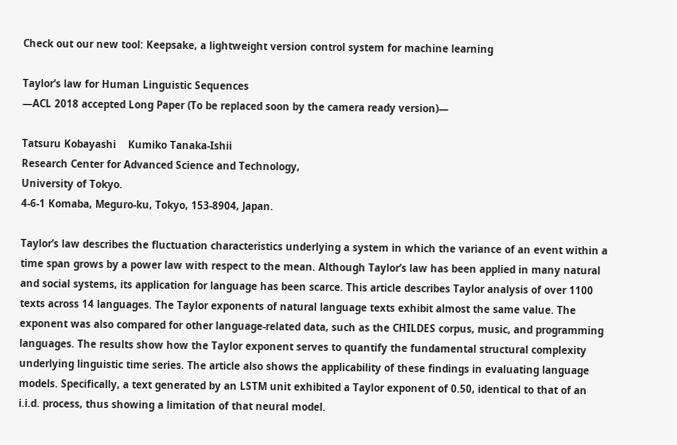Check out our new tool: Keepsake, a lightweight version control system for machine learning

Taylor’s law for Human Linguistic Sequences
—ACL 2018 accepted Long Paper (To be replaced soon by the camera ready version)—

Tatsuru Kobayashi    Kumiko Tanaka-Ishii
Research Center for Advanced Science and Technology,
University of Tokyo.
4-6-1 Komaba, Meguro-ku, Tokyo, 153-8904, Japan.

Taylor’s law describes the fluctuation characteristics underlying a system in which the variance of an event within a time span grows by a power law with respect to the mean. Although Taylor’s law has been applied in many natural and social systems, its application for language has been scarce. This article describes Taylor analysis of over 1100 texts across 14 languages. The Taylor exponents of natural language texts exhibit almost the same value. The exponent was also compared for other language-related data, such as the CHILDES corpus, music, and programming languages. The results show how the Taylor exponent serves to quantify the fundamental structural complexity underlying linguistic time series. The article also shows the applicability of these findings in evaluating language models. Specifically, a text generated by an LSTM unit exhibited a Taylor exponent of 0.50, identical to that of an i.i.d. process, thus showing a limitation of that neural model.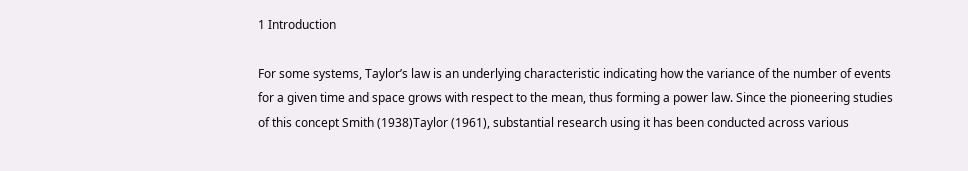1 Introduction

For some systems, Taylor’s law is an underlying characteristic indicating how the variance of the number of events for a given time and space grows with respect to the mean, thus forming a power law. Since the pioneering studies of this concept Smith (1938)Taylor (1961), substantial research using it has been conducted across various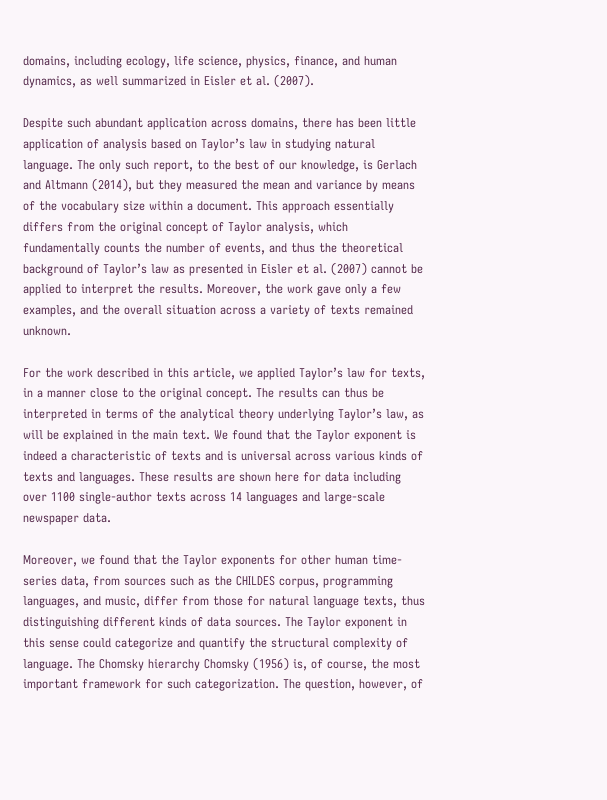domains, including ecology, life science, physics, finance, and human dynamics, as well summarized in Eisler et al. (2007).

Despite such abundant application across domains, there has been little application of analysis based on Taylor’s law in studying natural language. The only such report, to the best of our knowledge, is Gerlach and Altmann (2014), but they measured the mean and variance by means of the vocabulary size within a document. This approach essentially differs from the original concept of Taylor analysis, which fundamentally counts the number of events, and thus the theoretical background of Taylor’s law as presented in Eisler et al. (2007) cannot be applied to interpret the results. Moreover, the work gave only a few examples, and the overall situation across a variety of texts remained unknown.

For the work described in this article, we applied Taylor’s law for texts, in a manner close to the original concept. The results can thus be interpreted in terms of the analytical theory underlying Taylor’s law, as will be explained in the main text. We found that the Taylor exponent is indeed a characteristic of texts and is universal across various kinds of texts and languages. These results are shown here for data including over 1100 single-author texts across 14 languages and large-scale newspaper data.

Moreover, we found that the Taylor exponents for other human time-series data, from sources such as the CHILDES corpus, programming languages, and music, differ from those for natural language texts, thus distinguishing different kinds of data sources. The Taylor exponent in this sense could categorize and quantify the structural complexity of language. The Chomsky hierarchy Chomsky (1956) is, of course, the most important framework for such categorization. The question, however, of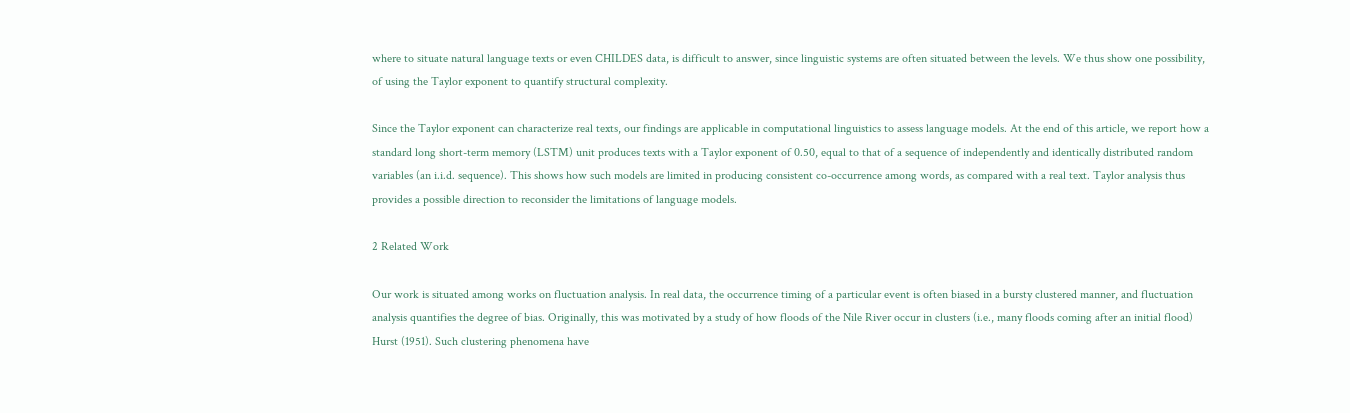where to situate natural language texts or even CHILDES data, is difficult to answer, since linguistic systems are often situated between the levels. We thus show one possibility, of using the Taylor exponent to quantify structural complexity.

Since the Taylor exponent can characterize real texts, our findings are applicable in computational linguistics to assess language models. At the end of this article, we report how a standard long short-term memory (LSTM) unit produces texts with a Taylor exponent of 0.50, equal to that of a sequence of independently and identically distributed random variables (an i.i.d. sequence). This shows how such models are limited in producing consistent co-occurrence among words, as compared with a real text. Taylor analysis thus provides a possible direction to reconsider the limitations of language models.

2 Related Work

Our work is situated among works on fluctuation analysis. In real data, the occurrence timing of a particular event is often biased in a bursty clustered manner, and fluctuation analysis quantifies the degree of bias. Originally, this was motivated by a study of how floods of the Nile River occur in clusters (i.e., many floods coming after an initial flood) Hurst (1951). Such clustering phenomena have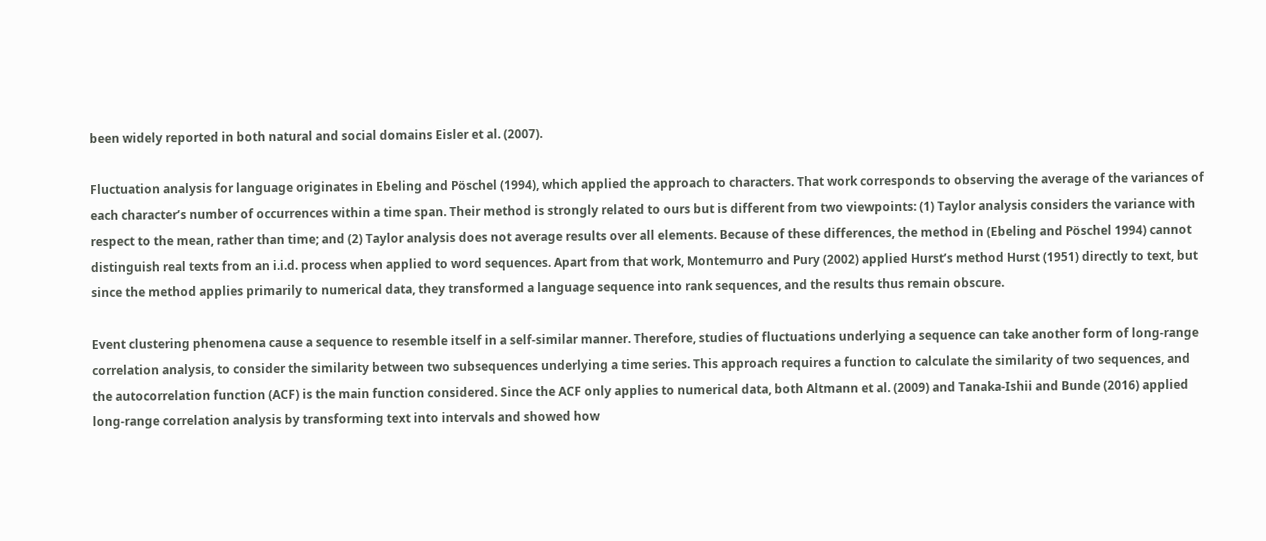been widely reported in both natural and social domains Eisler et al. (2007).

Fluctuation analysis for language originates in Ebeling and Pöschel (1994), which applied the approach to characters. That work corresponds to observing the average of the variances of each character’s number of occurrences within a time span. Their method is strongly related to ours but is different from two viewpoints: (1) Taylor analysis considers the variance with respect to the mean, rather than time; and (2) Taylor analysis does not average results over all elements. Because of these differences, the method in (Ebeling and Pöschel 1994) cannot distinguish real texts from an i.i.d. process when applied to word sequences. Apart from that work, Montemurro and Pury (2002) applied Hurst’s method Hurst (1951) directly to text, but since the method applies primarily to numerical data, they transformed a language sequence into rank sequences, and the results thus remain obscure.

Event clustering phenomena cause a sequence to resemble itself in a self-similar manner. Therefore, studies of fluctuations underlying a sequence can take another form of long-range correlation analysis, to consider the similarity between two subsequences underlying a time series. This approach requires a function to calculate the similarity of two sequences, and the autocorrelation function (ACF) is the main function considered. Since the ACF only applies to numerical data, both Altmann et al. (2009) and Tanaka-Ishii and Bunde (2016) applied long-range correlation analysis by transforming text into intervals and showed how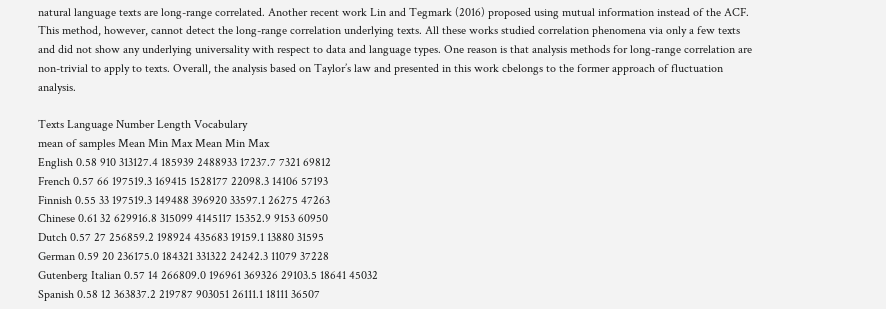natural language texts are long-range correlated. Another recent work Lin and Tegmark (2016) proposed using mutual information instead of the ACF. This method, however, cannot detect the long-range correlation underlying texts. All these works studied correlation phenomena via only a few texts and did not show any underlying universality with respect to data and language types. One reason is that analysis methods for long-range correlation are non-trivial to apply to texts. Overall, the analysis based on Taylor’s law and presented in this work cbelongs to the former approach of fluctuation analysis.

Texts Language Number Length Vocabulary
mean of samples Mean Min Max Mean Min Max
English 0.58 910 313127.4 185939 2488933 17237.7 7321 69812
French 0.57 66 197519.3 169415 1528177 22098.3 14106 57193
Finnish 0.55 33 197519.3 149488 396920 33597.1 26275 47263
Chinese 0.61 32 629916.8 315099 4145117 15352.9 9153 60950
Dutch 0.57 27 256859.2 198924 435683 19159.1 13880 31595
German 0.59 20 236175.0 184321 331322 24242.3 11079 37228
Gutenberg Italian 0.57 14 266809.0 196961 369326 29103.5 18641 45032
Spanish 0.58 12 363837.2 219787 903051 26111.1 18111 36507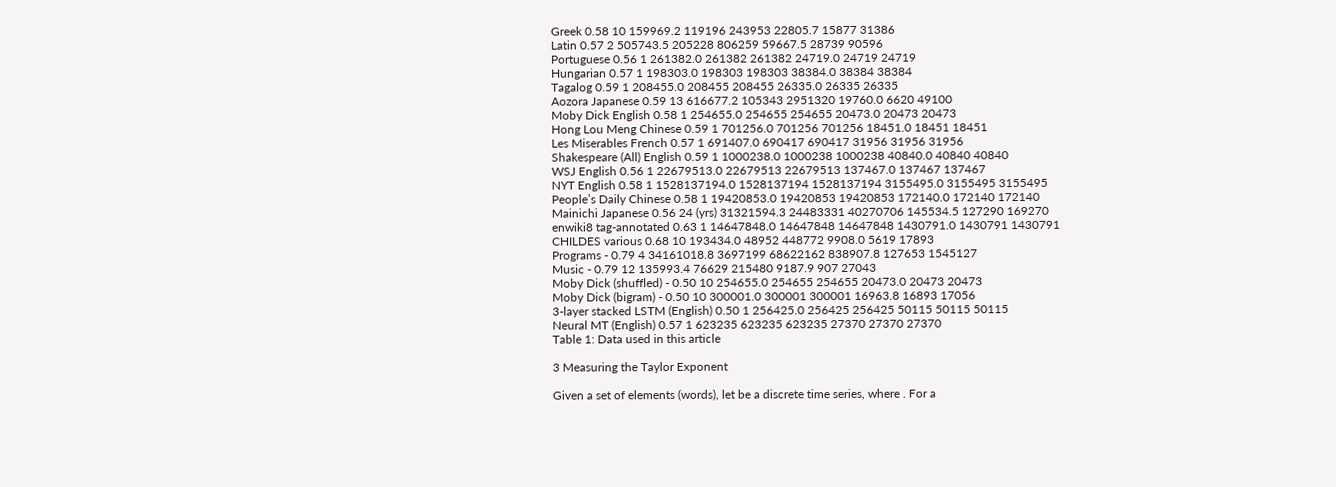Greek 0.58 10 159969.2 119196 243953 22805.7 15877 31386
Latin 0.57 2 505743.5 205228 806259 59667.5 28739 90596
Portuguese 0.56 1 261382.0 261382 261382 24719.0 24719 24719
Hungarian 0.57 1 198303.0 198303 198303 38384.0 38384 38384
Tagalog 0.59 1 208455.0 208455 208455 26335.0 26335 26335
Aozora Japanese 0.59 13 616677.2 105343 2951320 19760.0 6620 49100
Moby Dick English 0.58 1 254655.0 254655 254655 20473.0 20473 20473
Hong Lou Meng Chinese 0.59 1 701256.0 701256 701256 18451.0 18451 18451
Les Miserables French 0.57 1 691407.0 690417 690417 31956 31956 31956
Shakespeare (All) English 0.59 1 1000238.0 1000238 1000238 40840.0 40840 40840
WSJ English 0.56 1 22679513.0 22679513 22679513 137467.0 137467 137467
NYT English 0.58 1 1528137194.0 1528137194 1528137194 3155495.0 3155495 3155495
People’s Daily Chinese 0.58 1 19420853.0 19420853 19420853 172140.0 172140 172140
Mainichi Japanese 0.56 24 (yrs) 31321594.3 24483331 40270706 145534.5 127290 169270
enwiki8 tag-annotated 0.63 1 14647848.0 14647848 14647848 1430791.0 1430791 1430791
CHILDES various 0.68 10 193434.0 48952 448772 9908.0 5619 17893
Programs - 0.79 4 34161018.8 3697199 68622162 838907.8 127653 1545127
Music - 0.79 12 135993.4 76629 215480 9187.9 907 27043
Moby Dick (shuffled) - 0.50 10 254655.0 254655 254655 20473.0 20473 20473
Moby Dick (bigram) - 0.50 10 300001.0 300001 300001 16963.8 16893 17056
3-layer stacked LSTM (English) 0.50 1 256425.0 256425 256425 50115 50115 50115
Neural MT (English) 0.57 1 623235 623235 623235 27370 27370 27370
Table 1: Data used in this article

3 Measuring the Taylor Exponent

Given a set of elements (words), let be a discrete time series, where . For a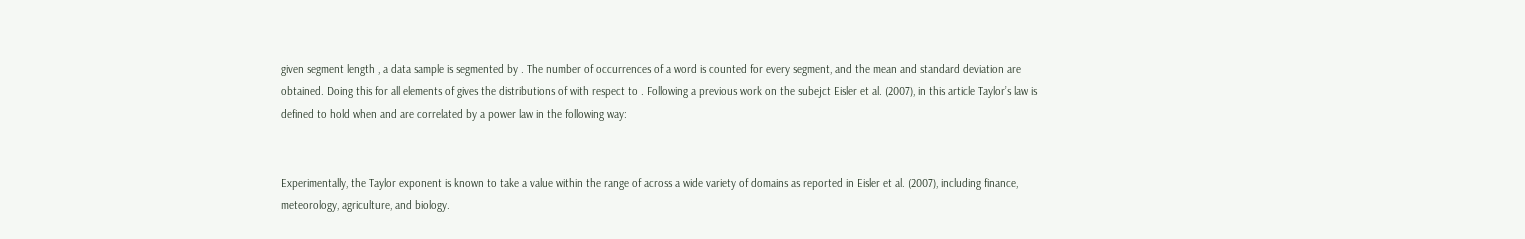given segment length , a data sample is segmented by . The number of occurrences of a word is counted for every segment, and the mean and standard deviation are obtained. Doing this for all elements of gives the distributions of with respect to . Following a previous work on the subejct Eisler et al. (2007), in this article Taylor’s law is defined to hold when and are correlated by a power law in the following way:


Experimentally, the Taylor exponent is known to take a value within the range of across a wide variety of domains as reported in Eisler et al. (2007), including finance, meteorology, agriculture, and biology.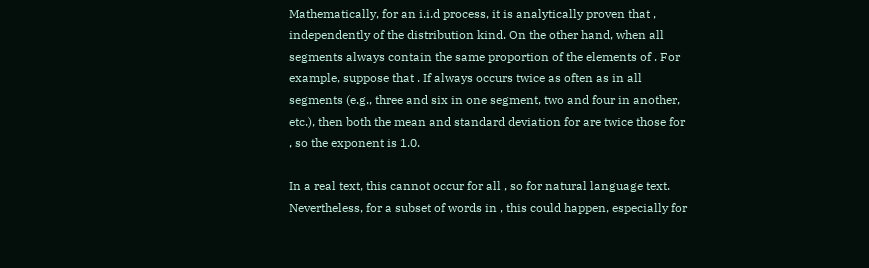Mathematically, for an i.i.d process, it is analytically proven that , independently of the distribution kind. On the other hand, when all segments always contain the same proportion of the elements of . For example, suppose that . If always occurs twice as often as in all segments (e.g., three and six in one segment, two and four in another, etc.), then both the mean and standard deviation for are twice those for , so the exponent is 1.0.

In a real text, this cannot occur for all , so for natural language text. Nevertheless, for a subset of words in , this could happen, especially for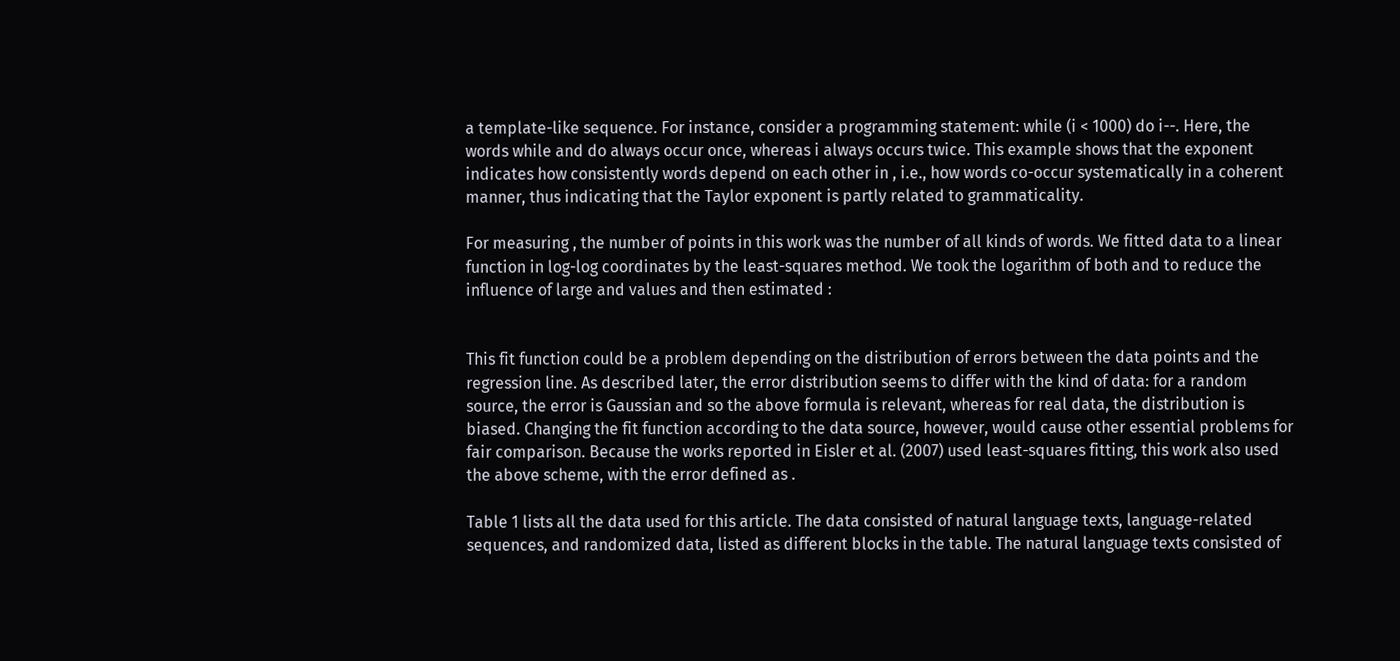a template-like sequence. For instance, consider a programming statement: while (i < 1000) do i--. Here, the words while and do always occur once, whereas i always occurs twice. This example shows that the exponent indicates how consistently words depend on each other in , i.e., how words co-occur systematically in a coherent manner, thus indicating that the Taylor exponent is partly related to grammaticality.

For measuring , the number of points in this work was the number of all kinds of words. We fitted data to a linear function in log-log coordinates by the least-squares method. We took the logarithm of both and to reduce the influence of large and values and then estimated :


This fit function could be a problem depending on the distribution of errors between the data points and the regression line. As described later, the error distribution seems to differ with the kind of data: for a random source, the error is Gaussian and so the above formula is relevant, whereas for real data, the distribution is biased. Changing the fit function according to the data source, however, would cause other essential problems for fair comparison. Because the works reported in Eisler et al. (2007) used least-squares fitting, this work also used the above scheme, with the error defined as .

Table 1 lists all the data used for this article. The data consisted of natural language texts, language-related sequences, and randomized data, listed as different blocks in the table. The natural language texts consisted of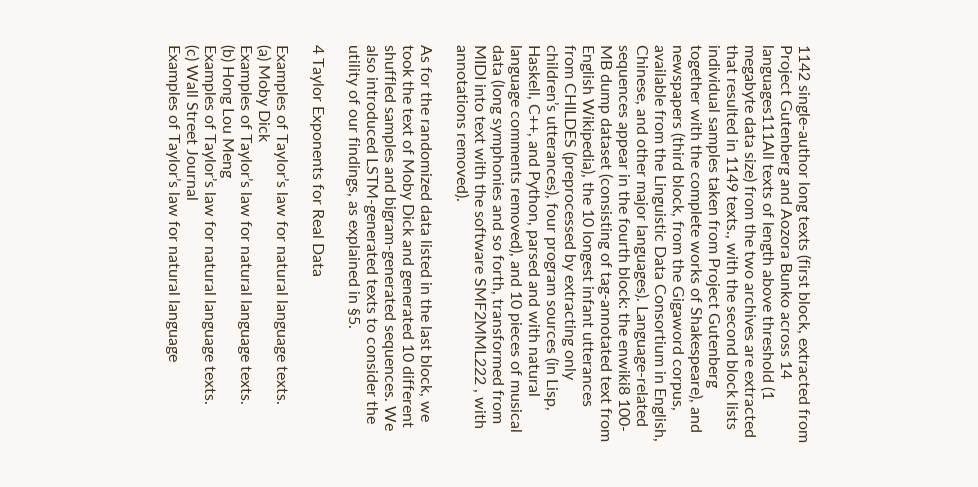1142 single-author long texts (first block, extracted from Project Gutenberg and Aozora Bunko across 14 languages111All texts of length above threshold (1 megabyte data size) from the two archives are extracted that resulted in 1149 texts., with the second block lists individual samples taken from Project Gutenberg together with the complete works of Shakespeare), and newspapers (third block, from the Gigaword corpus, available from the Linguistic Data Consortium in English, Chinese, and other major languages). Language-related sequences appear in the fourth block: the enwiki8 100-MB dump dataset (consisting of tag-annotated text from English Wikipedia), the 10 longest infant utterances from CHILDES (preprocessed by extracting only children’s utterances), four program sources (in Lisp, Haskell, C++, and Python, parsed and with natural language comments removed), and 10 pieces of musical data (long symphonies and so forth, transformed from MIDI into text with the software SMF2MML222 , with annotations removed).

As for the randomized data listed in the last block, we took the text of Moby Dick and generated 10 different shuffled samples and bigram-generated sequences. We also introduced LSTM-generated texts to consider the utility of our findings, as explained in §5.

4 Taylor Exponents for Real Data

Examples of Taylor’s law for natural language texts.
(a) Moby Dick
Examples of Taylor’s law for natural language texts.
(b) Hong Lou Meng
Examples of Taylor’s law for natural language texts.
(c) Wall Street Journal
Examples of Taylor’s law for natural language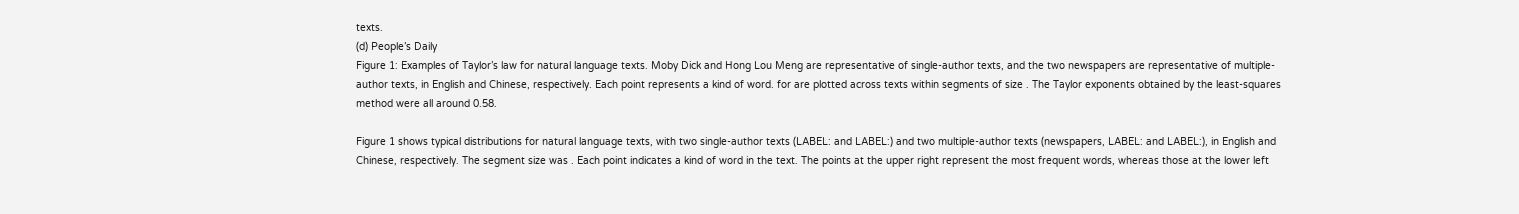texts.
(d) People’s Daily
Figure 1: Examples of Taylor’s law for natural language texts. Moby Dick and Hong Lou Meng are representative of single-author texts, and the two newspapers are representative of multiple-author texts, in English and Chinese, respectively. Each point represents a kind of word. for are plotted across texts within segments of size . The Taylor exponents obtained by the least-squares method were all around 0.58.

Figure 1 shows typical distributions for natural language texts, with two single-author texts (LABEL: and LABEL:) and two multiple-author texts (newspapers, LABEL: and LABEL:), in English and Chinese, respectively. The segment size was . Each point indicates a kind of word in the text. The points at the upper right represent the most frequent words, whereas those at the lower left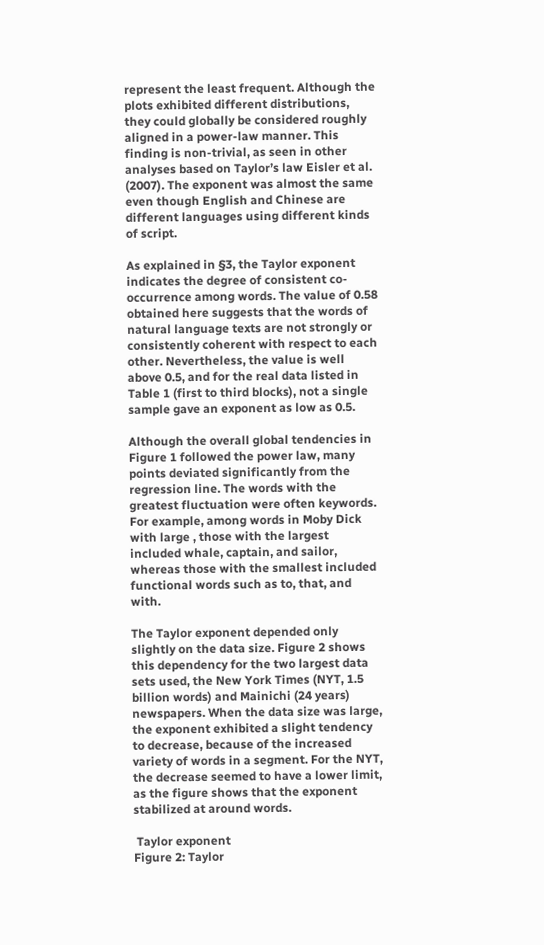represent the least frequent. Although the plots exhibited different distributions, they could globally be considered roughly aligned in a power-law manner. This finding is non-trivial, as seen in other analyses based on Taylor’s law Eisler et al. (2007). The exponent was almost the same even though English and Chinese are different languages using different kinds of script.

As explained in §3, the Taylor exponent indicates the degree of consistent co-occurrence among words. The value of 0.58 obtained here suggests that the words of natural language texts are not strongly or consistently coherent with respect to each other. Nevertheless, the value is well above 0.5, and for the real data listed in Table 1 (first to third blocks), not a single sample gave an exponent as low as 0.5.

Although the overall global tendencies in Figure 1 followed the power law, many points deviated significantly from the regression line. The words with the greatest fluctuation were often keywords. For example, among words in Moby Dick with large , those with the largest included whale, captain, and sailor, whereas those with the smallest included functional words such as to, that, and with.

The Taylor exponent depended only slightly on the data size. Figure 2 shows this dependency for the two largest data sets used, the New York Times (NYT, 1.5 billion words) and Mainichi (24 years) newspapers. When the data size was large, the exponent exhibited a slight tendency to decrease, because of the increased variety of words in a segment. For the NYT, the decrease seemed to have a lower limit, as the figure shows that the exponent stabilized at around words.

 Taylor exponent
Figure 2: Taylor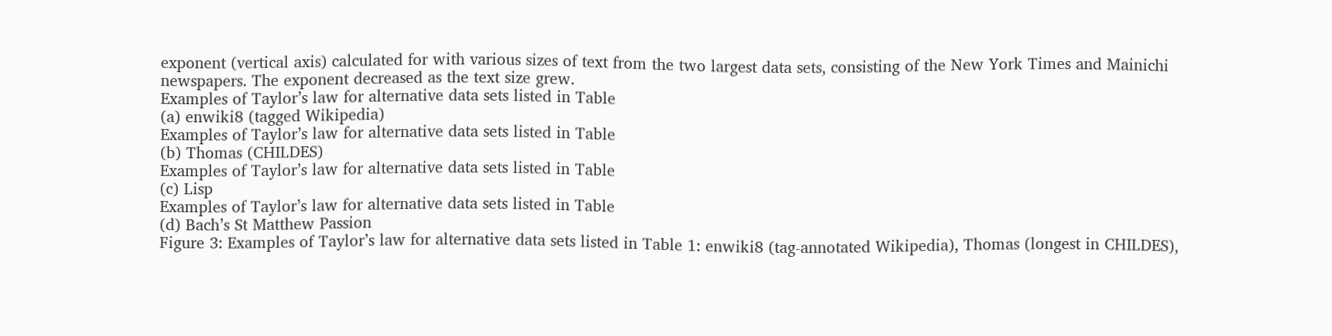exponent (vertical axis) calculated for with various sizes of text from the two largest data sets, consisting of the New York Times and Mainichi newspapers. The exponent decreased as the text size grew.
Examples of Taylor’s law for alternative data sets listed in Table
(a) enwiki8 (tagged Wikipedia)
Examples of Taylor’s law for alternative data sets listed in Table
(b) Thomas (CHILDES)
Examples of Taylor’s law for alternative data sets listed in Table
(c) Lisp
Examples of Taylor’s law for alternative data sets listed in Table
(d) Bach’s St Matthew Passion
Figure 3: Examples of Taylor’s law for alternative data sets listed in Table 1: enwiki8 (tag-annotated Wikipedia), Thomas (longest in CHILDES),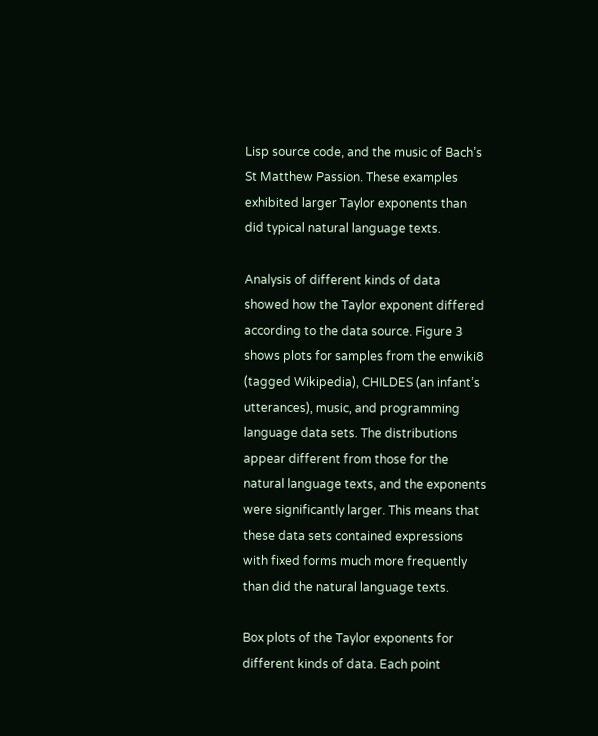Lisp source code, and the music of Bach’s St Matthew Passion. These examples exhibited larger Taylor exponents than did typical natural language texts.

Analysis of different kinds of data showed how the Taylor exponent differed according to the data source. Figure 3 shows plots for samples from the enwiki8 (tagged Wikipedia), CHILDES (an infant’s utterances), music, and programming language data sets. The distributions appear different from those for the natural language texts, and the exponents were significantly larger. This means that these data sets contained expressions with fixed forms much more frequently than did the natural language texts.

Box plots of the Taylor exponents for different kinds of data. Each point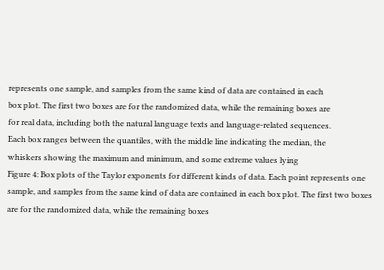represents one sample, and samples from the same kind of data are contained in each
box plot. The first two boxes are for the randomized data, while the remaining boxes are
for real data, including both the natural language texts and language-related sequences.
Each box ranges between the quantiles, with the middle line indicating the median, the
whiskers showing the maximum and minimum, and some extreme values lying
Figure 4: Box plots of the Taylor exponents for different kinds of data. Each point represents one sample, and samples from the same kind of data are contained in each box plot. The first two boxes are for the randomized data, while the remaining boxes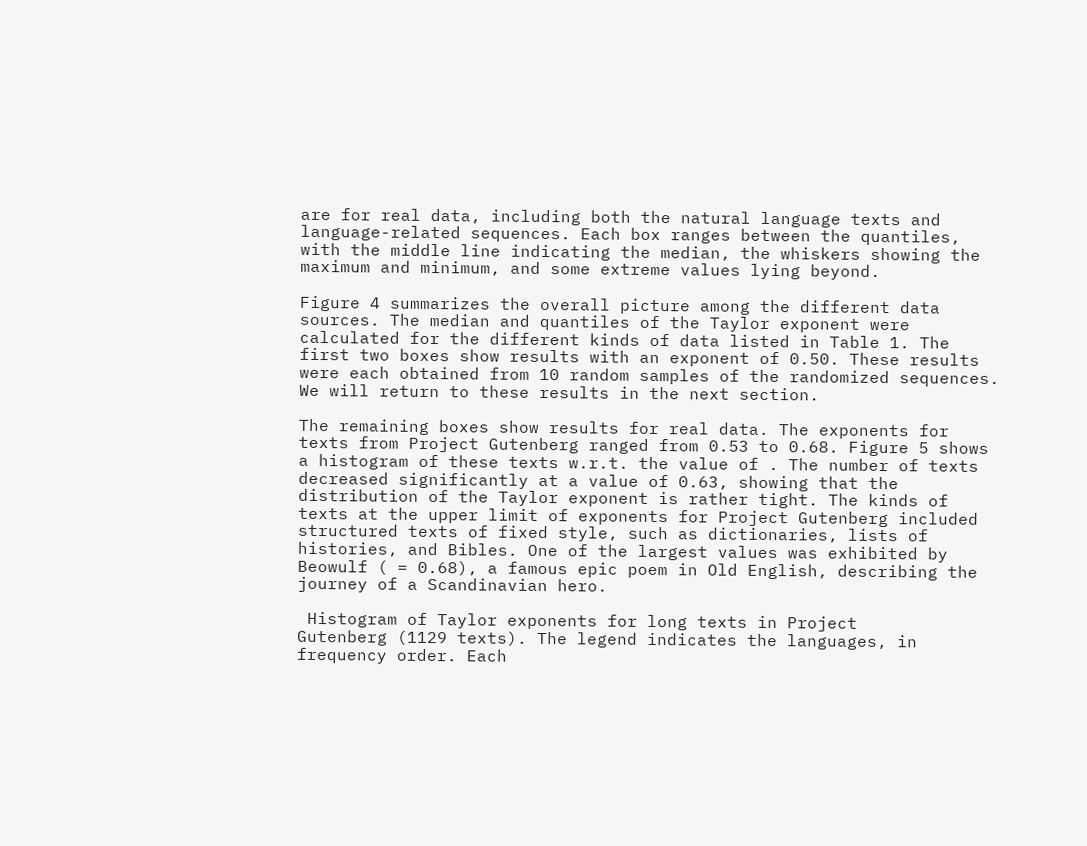are for real data, including both the natural language texts and language-related sequences. Each box ranges between the quantiles, with the middle line indicating the median, the whiskers showing the maximum and minimum, and some extreme values lying beyond.

Figure 4 summarizes the overall picture among the different data sources. The median and quantiles of the Taylor exponent were calculated for the different kinds of data listed in Table 1. The first two boxes show results with an exponent of 0.50. These results were each obtained from 10 random samples of the randomized sequences. We will return to these results in the next section.

The remaining boxes show results for real data. The exponents for texts from Project Gutenberg ranged from 0.53 to 0.68. Figure 5 shows a histogram of these texts w.r.t. the value of . The number of texts decreased significantly at a value of 0.63, showing that the distribution of the Taylor exponent is rather tight. The kinds of texts at the upper limit of exponents for Project Gutenberg included structured texts of fixed style, such as dictionaries, lists of histories, and Bibles. One of the largest values was exhibited by Beowulf ( = 0.68), a famous epic poem in Old English, describing the journey of a Scandinavian hero.

 Histogram of Taylor exponents for long texts in Project
Gutenberg (1129 texts). The legend indicates the languages, in frequency order. Each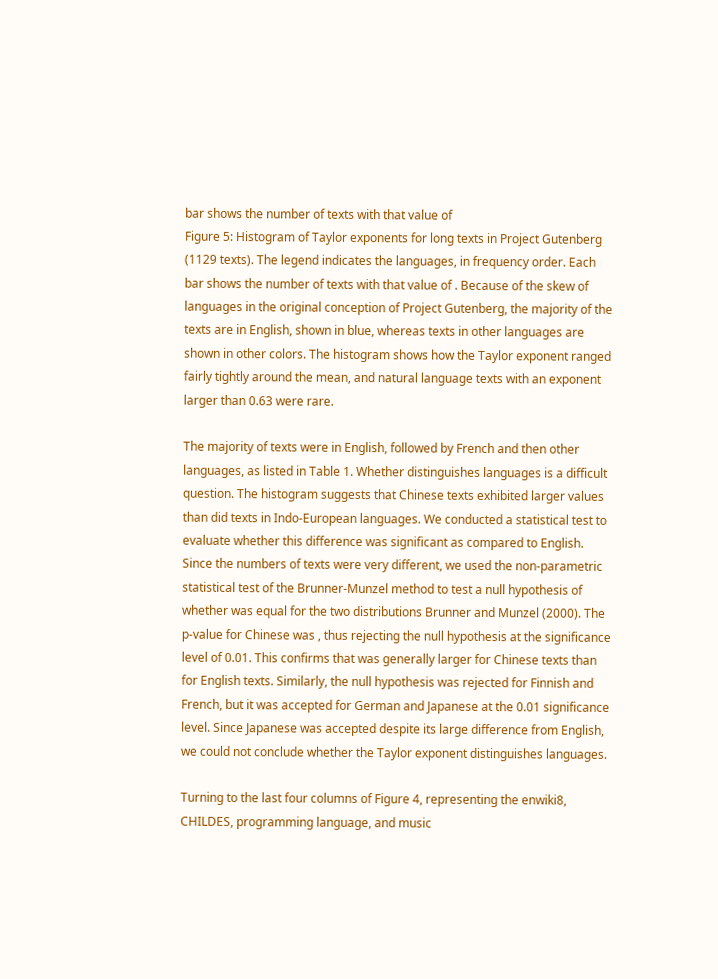bar shows the number of texts with that value of
Figure 5: Histogram of Taylor exponents for long texts in Project Gutenberg (1129 texts). The legend indicates the languages, in frequency order. Each bar shows the number of texts with that value of . Because of the skew of languages in the original conception of Project Gutenberg, the majority of the texts are in English, shown in blue, whereas texts in other languages are shown in other colors. The histogram shows how the Taylor exponent ranged fairly tightly around the mean, and natural language texts with an exponent larger than 0.63 were rare.

The majority of texts were in English, followed by French and then other languages, as listed in Table 1. Whether distinguishes languages is a difficult question. The histogram suggests that Chinese texts exhibited larger values than did texts in Indo-European languages. We conducted a statistical test to evaluate whether this difference was significant as compared to English. Since the numbers of texts were very different, we used the non-parametric statistical test of the Brunner-Munzel method to test a null hypothesis of whether was equal for the two distributions Brunner and Munzel (2000). The p-value for Chinese was , thus rejecting the null hypothesis at the significance level of 0.01. This confirms that was generally larger for Chinese texts than for English texts. Similarly, the null hypothesis was rejected for Finnish and French, but it was accepted for German and Japanese at the 0.01 significance level. Since Japanese was accepted despite its large difference from English, we could not conclude whether the Taylor exponent distinguishes languages.

Turning to the last four columns of Figure 4, representing the enwiki8, CHILDES, programming language, and music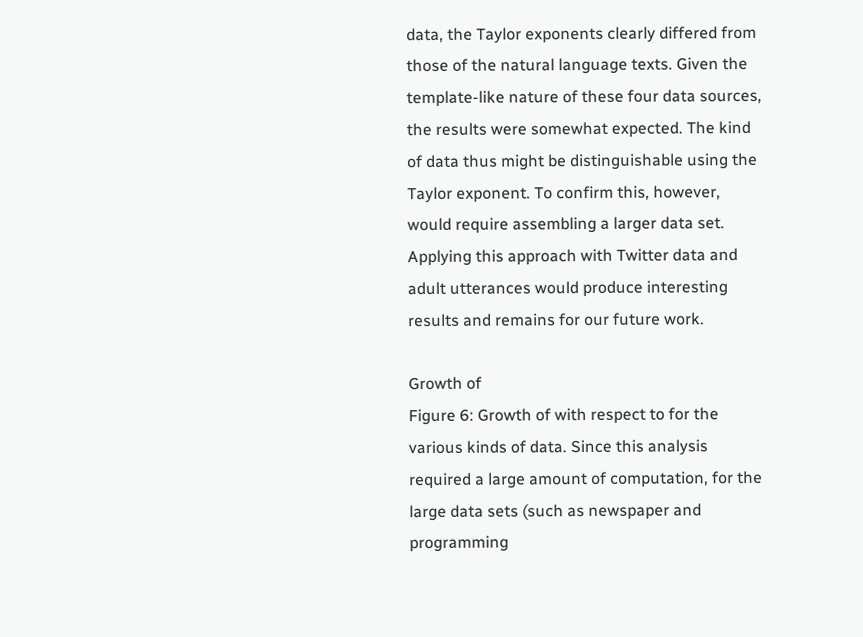data, the Taylor exponents clearly differed from those of the natural language texts. Given the template-like nature of these four data sources, the results were somewhat expected. The kind of data thus might be distinguishable using the Taylor exponent. To confirm this, however, would require assembling a larger data set. Applying this approach with Twitter data and adult utterances would produce interesting results and remains for our future work.

Growth of
Figure 6: Growth of with respect to for the various kinds of data. Since this analysis required a large amount of computation, for the large data sets (such as newspaper and programming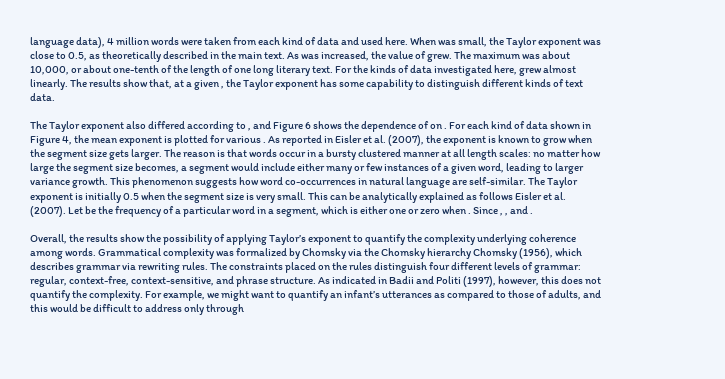language data), 4 million words were taken from each kind of data and used here. When was small, the Taylor exponent was close to 0.5, as theoretically described in the main text. As was increased, the value of grew. The maximum was about 10,000, or about one-tenth of the length of one long literary text. For the kinds of data investigated here, grew almost linearly. The results show that, at a given , the Taylor exponent has some capability to distinguish different kinds of text data.

The Taylor exponent also differed according to , and Figure 6 shows the dependence of on . For each kind of data shown in Figure 4, the mean exponent is plotted for various . As reported in Eisler et al. (2007), the exponent is known to grow when the segment size gets larger. The reason is that words occur in a bursty clustered manner at all length scales: no matter how large the segment size becomes, a segment would include either many or few instances of a given word, leading to larger variance growth. This phenomenon suggests how word co-occurrences in natural language are self-similar. The Taylor exponent is initially 0.5 when the segment size is very small. This can be analytically explained as follows Eisler et al. (2007). Let be the frequency of a particular word in a segment, which is either one or zero when . Since , , and .

Overall, the results show the possibility of applying Taylor’s exponent to quantify the complexity underlying coherence among words. Grammatical complexity was formalized by Chomsky via the Chomsky hierarchy Chomsky (1956), which describes grammar via rewriting rules. The constraints placed on the rules distinguish four different levels of grammar: regular, context-free, context-sensitive, and phrase structure. As indicated in Badii and Politi (1997), however, this does not quantify the complexity. For example, we might want to quantify an infant’s utterances as compared to those of adults, and this would be difficult to address only through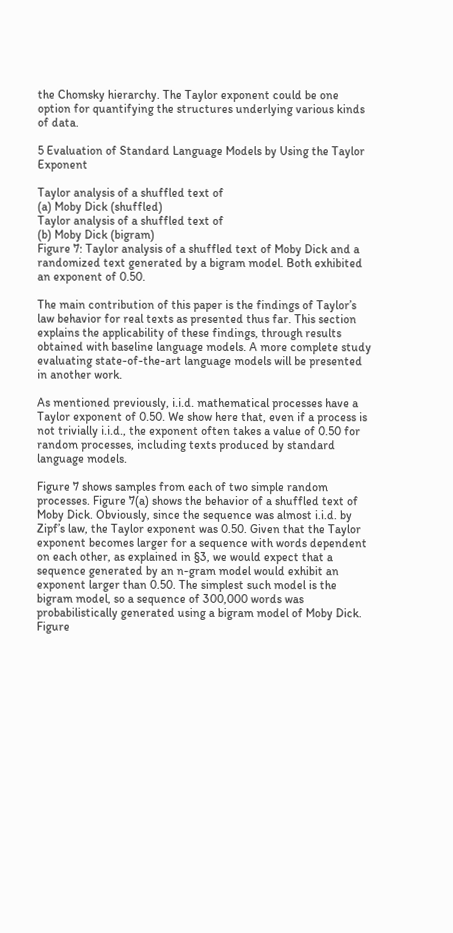the Chomsky hierarchy. The Taylor exponent could be one option for quantifying the structures underlying various kinds of data.

5 Evaluation of Standard Language Models by Using the Taylor Exponent

Taylor analysis of a shuffled text of
(a) Moby Dick (shuffled)
Taylor analysis of a shuffled text of
(b) Moby Dick (bigram)
Figure 7: Taylor analysis of a shuffled text of Moby Dick and a randomized text generated by a bigram model. Both exhibited an exponent of 0.50.

The main contribution of this paper is the findings of Taylor’s law behavior for real texts as presented thus far. This section explains the applicability of these findings, through results obtained with baseline language models. A more complete study evaluating state-of-the-art language models will be presented in another work.

As mentioned previously, i.i.d. mathematical processes have a Taylor exponent of 0.50. We show here that, even if a process is not trivially i.i.d., the exponent often takes a value of 0.50 for random processes, including texts produced by standard language models.

Figure 7 shows samples from each of two simple random processes. Figure 7(a) shows the behavior of a shuffled text of Moby Dick. Obviously, since the sequence was almost i.i.d. by Zipf’s law, the Taylor exponent was 0.50. Given that the Taylor exponent becomes larger for a sequence with words dependent on each other, as explained in §3, we would expect that a sequence generated by an n-gram model would exhibit an exponent larger than 0.50. The simplest such model is the bigram model, so a sequence of 300,000 words was probabilistically generated using a bigram model of Moby Dick. Figure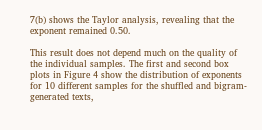7(b) shows the Taylor analysis, revealing that the exponent remained 0.50.

This result does not depend much on the quality of the individual samples. The first and second box plots in Figure 4 show the distribution of exponents for 10 different samples for the shuffled and bigram-generated texts,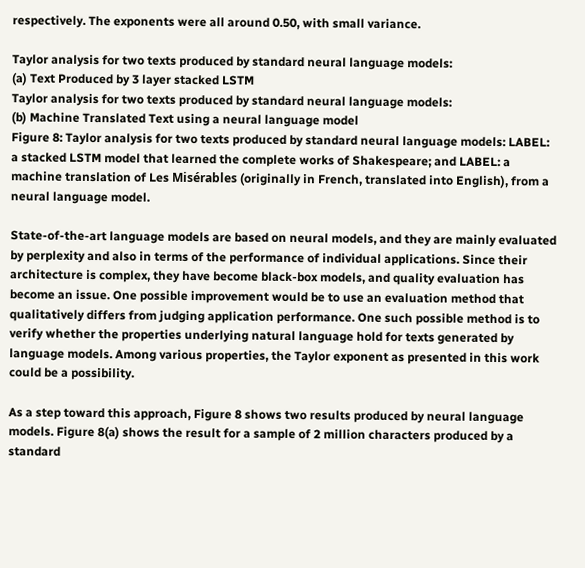respectively. The exponents were all around 0.50, with small variance.

Taylor analysis for two texts produced by standard neural language models:
(a) Text Produced by 3 layer stacked LSTM
Taylor analysis for two texts produced by standard neural language models:
(b) Machine Translated Text using a neural language model
Figure 8: Taylor analysis for two texts produced by standard neural language models: LABEL: a stacked LSTM model that learned the complete works of Shakespeare; and LABEL: a machine translation of Les Misérables (originally in French, translated into English), from a neural language model.

State-of-the-art language models are based on neural models, and they are mainly evaluated by perplexity and also in terms of the performance of individual applications. Since their architecture is complex, they have become black-box models, and quality evaluation has become an issue. One possible improvement would be to use an evaluation method that qualitatively differs from judging application performance. One such possible method is to verify whether the properties underlying natural language hold for texts generated by language models. Among various properties, the Taylor exponent as presented in this work could be a possibility.

As a step toward this approach, Figure 8 shows two results produced by neural language models. Figure 8(a) shows the result for a sample of 2 million characters produced by a standard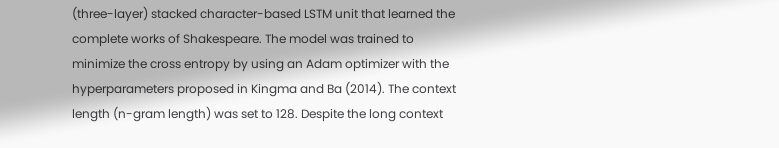(three-layer) stacked character-based LSTM unit that learned the complete works of Shakespeare. The model was trained to minimize the cross entropy by using an Adam optimizer with the hyperparameters proposed in Kingma and Ba (2014). The context length (n-gram length) was set to 128. Despite the long context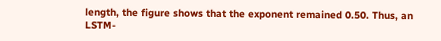length, the figure shows that the exponent remained 0.50. Thus, an LSTM-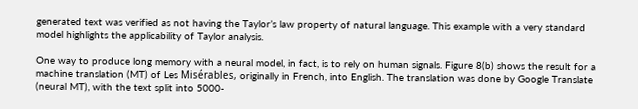generated text was verified as not having the Taylor’s law property of natural language. This example with a very standard model highlights the applicability of Taylor analysis.

One way to produce long memory with a neural model, in fact, is to rely on human signals. Figure 8(b) shows the result for a machine translation (MT) of Les Misérables, originally in French, into English. The translation was done by Google Translate (neural MT), with the text split into 5000-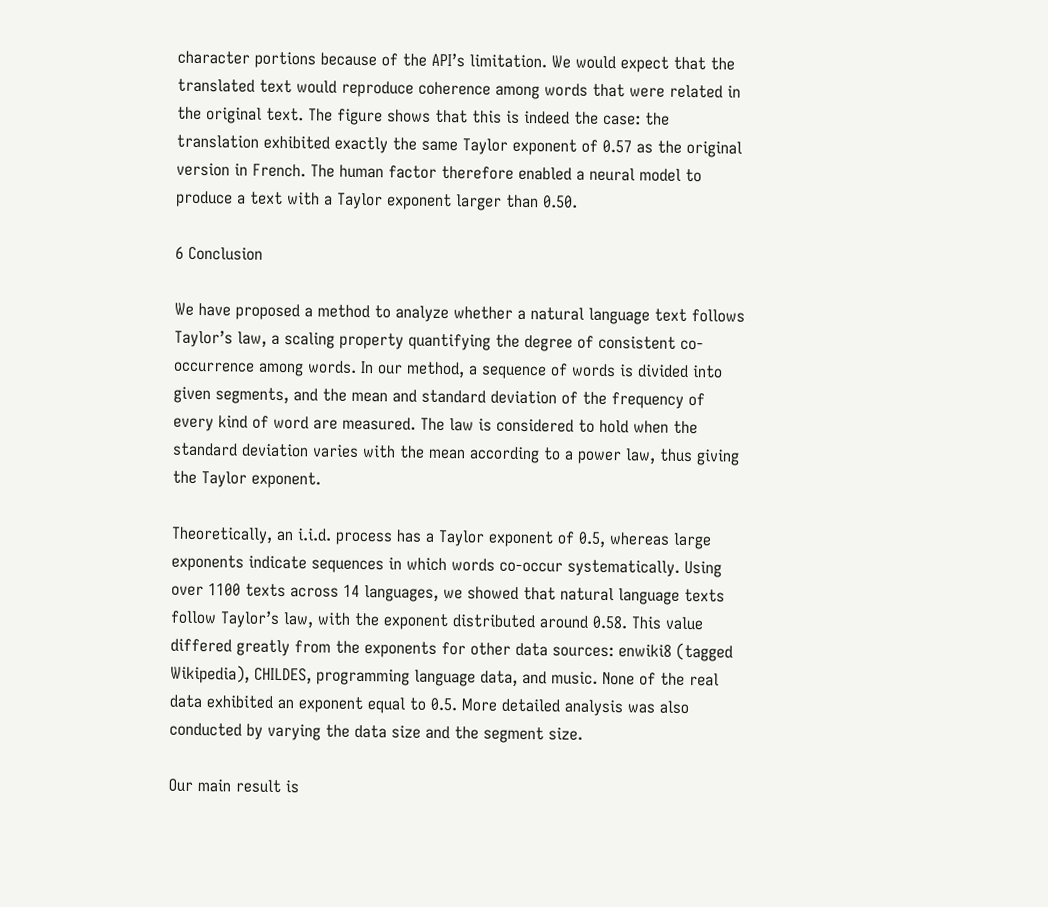character portions because of the API’s limitation. We would expect that the translated text would reproduce coherence among words that were related in the original text. The figure shows that this is indeed the case: the translation exhibited exactly the same Taylor exponent of 0.57 as the original version in French. The human factor therefore enabled a neural model to produce a text with a Taylor exponent larger than 0.50.

6 Conclusion

We have proposed a method to analyze whether a natural language text follows Taylor’s law, a scaling property quantifying the degree of consistent co-occurrence among words. In our method, a sequence of words is divided into given segments, and the mean and standard deviation of the frequency of every kind of word are measured. The law is considered to hold when the standard deviation varies with the mean according to a power law, thus giving the Taylor exponent.

Theoretically, an i.i.d. process has a Taylor exponent of 0.5, whereas large exponents indicate sequences in which words co-occur systematically. Using over 1100 texts across 14 languages, we showed that natural language texts follow Taylor’s law, with the exponent distributed around 0.58. This value differed greatly from the exponents for other data sources: enwiki8 (tagged Wikipedia), CHILDES, programming language data, and music. None of the real data exhibited an exponent equal to 0.5. More detailed analysis was also conducted by varying the data size and the segment size.

Our main result is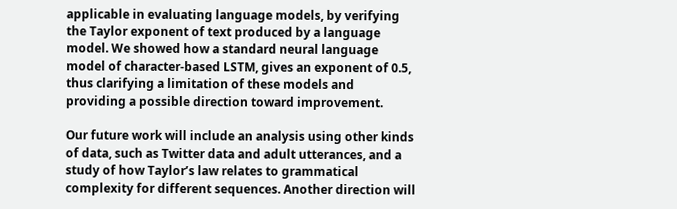applicable in evaluating language models, by verifying the Taylor exponent of text produced by a language model. We showed how a standard neural language model of character-based LSTM, gives an exponent of 0.5, thus clarifying a limitation of these models and providing a possible direction toward improvement.

Our future work will include an analysis using other kinds of data, such as Twitter data and adult utterances, and a study of how Taylor’s law relates to grammatical complexity for different sequences. Another direction will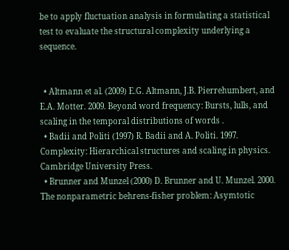be to apply fluctuation analysis in formulating a statistical test to evaluate the structural complexity underlying a sequence.


  • Altmann et al. (2009) E.G. Altmann, J.B. Pierrehumbert, and E.A. Motter. 2009. Beyond word frequency: Bursts, lulls, and scaling in the temporal distributions of words .
  • Badii and Politi (1997) R. Badii and A. Politi. 1997. Complexity: Hierarchical structures and scaling in physics. Cambridge University Press.
  • Brunner and Munzel (2000) D. Brunner and U. Munzel. 2000. The nonparametric behrens-fisher problem: Asymtotic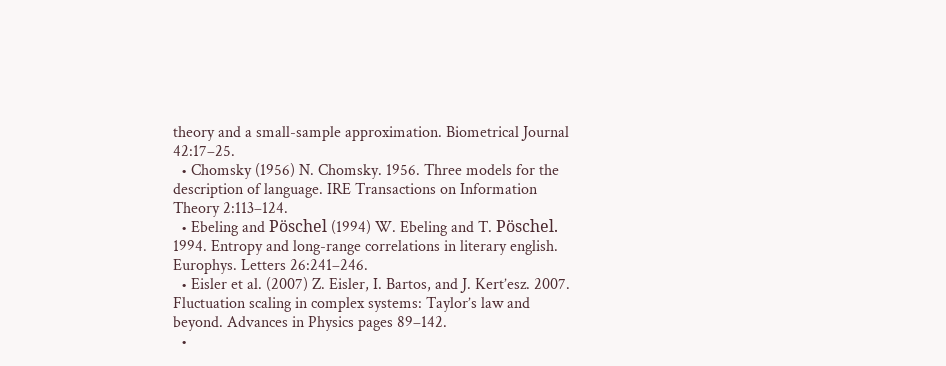theory and a small-sample approximation. Biometrical Journal 42:17–25.
  • Chomsky (1956) N. Chomsky. 1956. Three models for the description of language. IRE Transactions on Information Theory 2:113–124.
  • Ebeling and Pöschel (1994) W. Ebeling and T. Pöschel. 1994. Entropy and long-range correlations in literary english. Europhys. Letters 26:241–246.
  • Eisler et al. (2007) Z. Eisler, I. Bartos, and J. Kert’esz. 2007. Fluctuation scaling in complex systems: Taylor’s law and beyond. Advances in Physics pages 89–142.
  •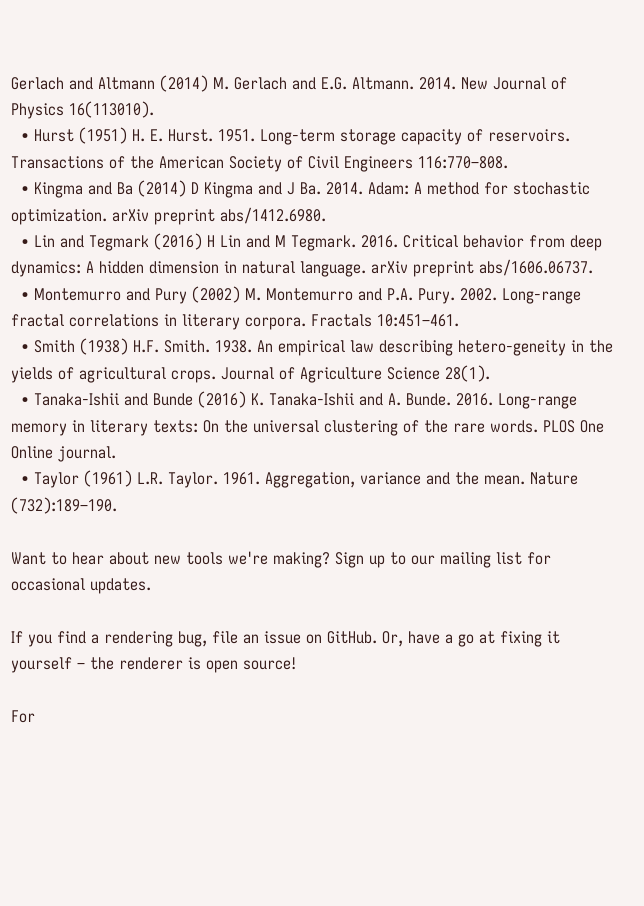Gerlach and Altmann (2014) M. Gerlach and E.G. Altmann. 2014. New Journal of Physics 16(113010).
  • Hurst (1951) H. E. Hurst. 1951. Long-term storage capacity of reservoirs. Transactions of the American Society of Civil Engineers 116:770–808.
  • Kingma and Ba (2014) D Kingma and J Ba. 2014. Adam: A method for stochastic optimization. arXiv preprint abs/1412.6980.
  • Lin and Tegmark (2016) H Lin and M Tegmark. 2016. Critical behavior from deep dynamics: A hidden dimension in natural language. arXiv preprint abs/1606.06737.
  • Montemurro and Pury (2002) M. Montemurro and P.A. Pury. 2002. Long-range fractal correlations in literary corpora. Fractals 10:451–461.
  • Smith (1938) H.F. Smith. 1938. An empirical law describing hetero-geneity in the yields of agricultural crops. Journal of Agriculture Science 28(1).
  • Tanaka-Ishii and Bunde (2016) K. Tanaka-Ishii and A. Bunde. 2016. Long-range memory in literary texts: On the universal clustering of the rare words. PLOS One Online journal.
  • Taylor (1961) L.R. Taylor. 1961. Aggregation, variance and the mean. Nature (732):189–190.

Want to hear about new tools we're making? Sign up to our mailing list for occasional updates.

If you find a rendering bug, file an issue on GitHub. Or, have a go at fixing it yourself – the renderer is open source!

For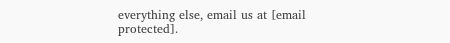everything else, email us at [email protected].